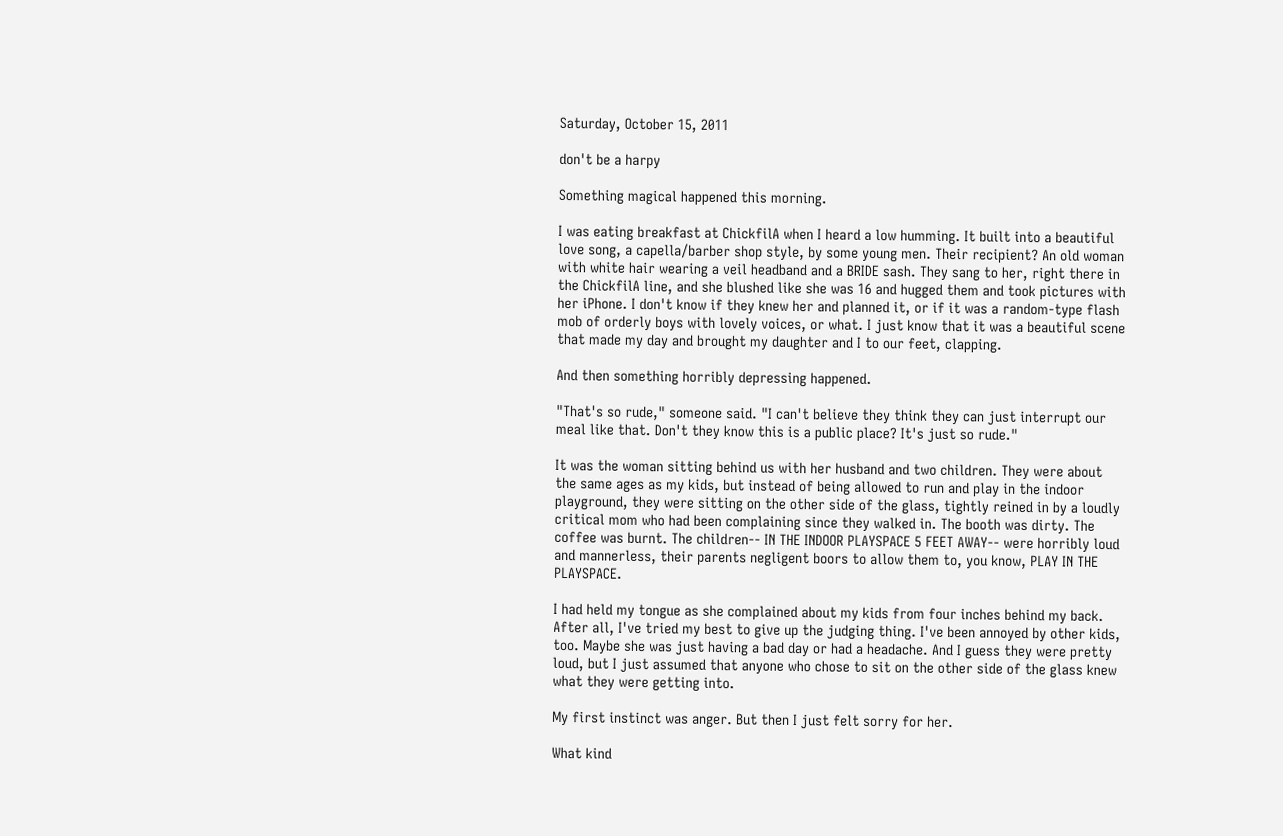Saturday, October 15, 2011

don't be a harpy

Something magical happened this morning.

I was eating breakfast at ChickfilA when I heard a low humming. It built into a beautiful love song, a capella/barber shop style, by some young men. Their recipient? An old woman with white hair wearing a veil headband and a BRIDE sash. They sang to her, right there in the ChickfilA line, and she blushed like she was 16 and hugged them and took pictures with her iPhone. I don't know if they knew her and planned it, or if it was a random-type flash mob of orderly boys with lovely voices, or what. I just know that it was a beautiful scene that made my day and brought my daughter and I to our feet, clapping.

And then something horribly depressing happened.

"That's so rude," someone said. "I can't believe they think they can just interrupt our meal like that. Don't they know this is a public place? It's just so rude."

It was the woman sitting behind us with her husband and two children. They were about the same ages as my kids, but instead of being allowed to run and play in the indoor playground, they were sitting on the other side of the glass, tightly reined in by a loudly critical mom who had been complaining since they walked in. The booth was dirty. The coffee was burnt. The children-- IN THE INDOOR PLAYSPACE 5 FEET AWAY-- were horribly loud and mannerless, their parents negligent boors to allow them to, you know, PLAY IN THE PLAYSPACE.

I had held my tongue as she complained about my kids from four inches behind my back. After all, I've tried my best to give up the judging thing. I've been annoyed by other kids, too. Maybe she was just having a bad day or had a headache. And I guess they were pretty loud, but I just assumed that anyone who chose to sit on the other side of the glass knew what they were getting into.

My first instinct was anger. But then I just felt sorry for her.

What kind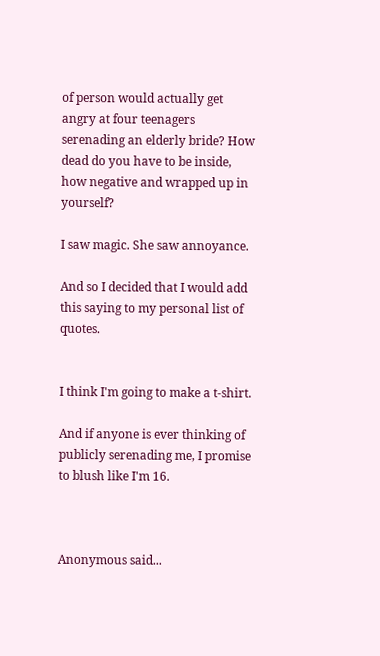of person would actually get angry at four teenagers serenading an elderly bride? How dead do you have to be inside, how negative and wrapped up in yourself?

I saw magic. She saw annoyance.

And so I decided that I would add this saying to my personal list of quotes.


I think I'm going to make a t-shirt.

And if anyone is ever thinking of publicly serenading me, I promise to blush like I'm 16.



Anonymous said...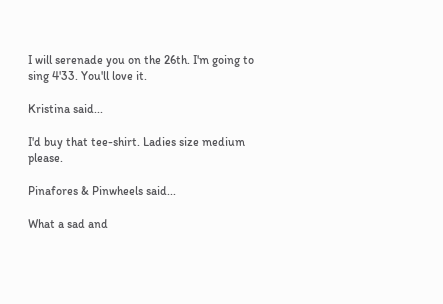I will serenade you on the 26th. I'm going to sing 4'33. You'll love it.

Kristina said...

I'd buy that tee-shirt. Ladies size medium please.

Pinafores & Pinwheels said...

What a sad and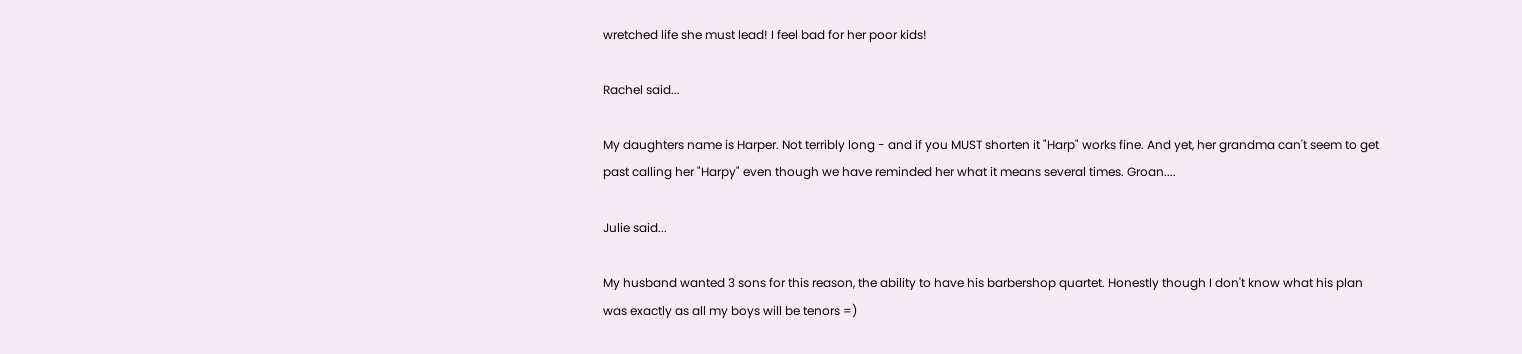wretched life she must lead! I feel bad for her poor kids!

Rachel said...

My daughters name is Harper. Not terribly long - and if you MUST shorten it "Harp" works fine. And yet, her grandma can't seem to get past calling her "Harpy" even though we have reminded her what it means several times. Groan....

Julie said...

My husband wanted 3 sons for this reason, the ability to have his barbershop quartet. Honestly though I don't know what his plan was exactly as all my boys will be tenors =)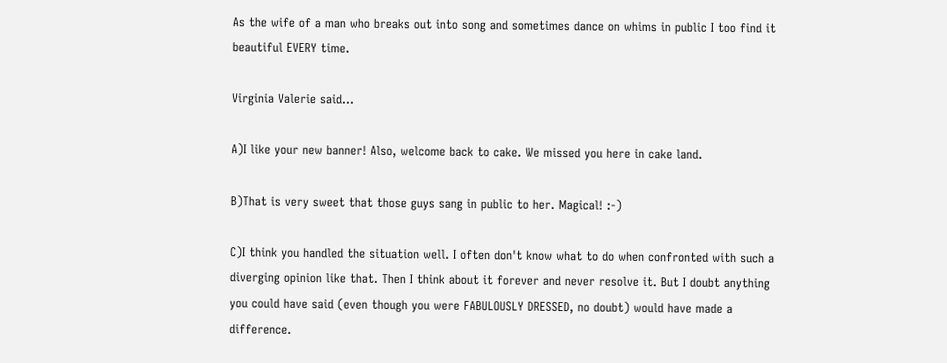As the wife of a man who breaks out into song and sometimes dance on whims in public I too find it beautiful EVERY time.

Virginia Valerie said...

A)I like your new banner! Also, welcome back to cake. We missed you here in cake land.

B)That is very sweet that those guys sang in public to her. Magical! :-)

C)I think you handled the situation well. I often don't know what to do when confronted with such a diverging opinion like that. Then I think about it forever and never resolve it. But I doubt anything you could have said (even though you were FABULOUSLY DRESSED, no doubt) would have made a difference.